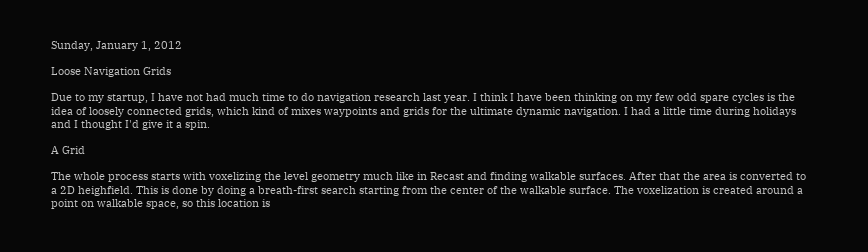Sunday, January 1, 2012

Loose Navigation Grids

Due to my startup, I have not had much time to do navigation research last year. I think I have been thinking on my few odd spare cycles is the idea of loosely connected grids, which kind of mixes waypoints and grids for the ultimate dynamic navigation. I had a little time during holidays and I thought I'd give it a spin.

A Grid

The whole process starts with voxelizing the level geometry much like in Recast and finding walkable surfaces. After that the area is converted to a 2D heighfield. This is done by doing a breath-first search starting from the center of the walkable surface. The voxelization is created around a point on walkable space, so this location is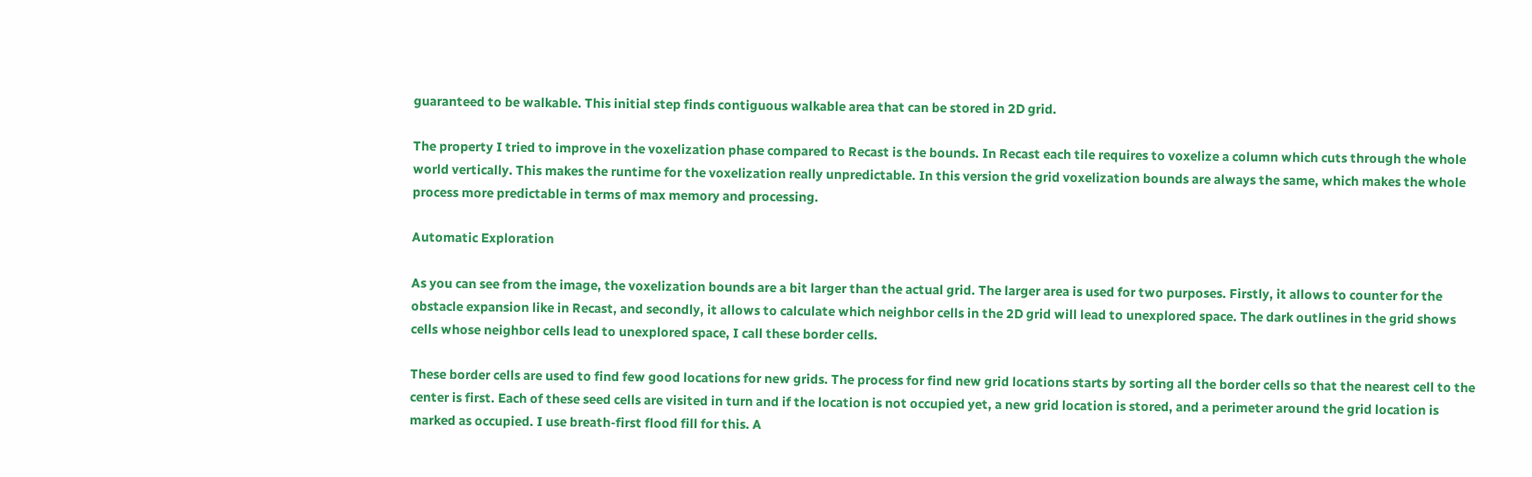guaranteed to be walkable. This initial step finds contiguous walkable area that can be stored in 2D grid.

The property I tried to improve in the voxelization phase compared to Recast is the bounds. In Recast each tile requires to voxelize a column which cuts through the whole world vertically. This makes the runtime for the voxelization really unpredictable. In this version the grid voxelization bounds are always the same, which makes the whole process more predictable in terms of max memory and processing.

Automatic Exploration

As you can see from the image, the voxelization bounds are a bit larger than the actual grid. The larger area is used for two purposes. Firstly, it allows to counter for the obstacle expansion like in Recast, and secondly, it allows to calculate which neighbor cells in the 2D grid will lead to unexplored space. The dark outlines in the grid shows cells whose neighbor cells lead to unexplored space, I call these border cells.

These border cells are used to find few good locations for new grids. The process for find new grid locations starts by sorting all the border cells so that the nearest cell to the center is first. Each of these seed cells are visited in turn and if the location is not occupied yet, a new grid location is stored, and a perimeter around the grid location is marked as occupied. I use breath-first flood fill for this. A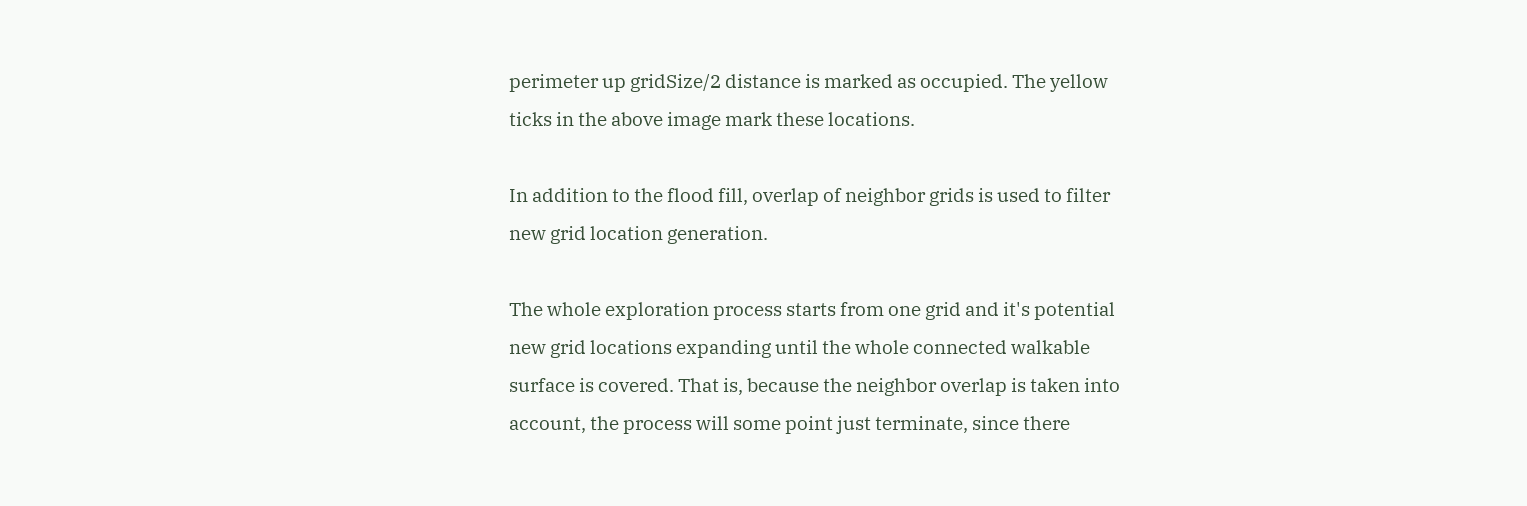perimeter up gridSize/2 distance is marked as occupied. The yellow ticks in the above image mark these locations.

In addition to the flood fill, overlap of neighbor grids is used to filter new grid location generation.

The whole exploration process starts from one grid and it's potential new grid locations expanding until the whole connected walkable surface is covered. That is, because the neighbor overlap is taken into account, the process will some point just terminate, since there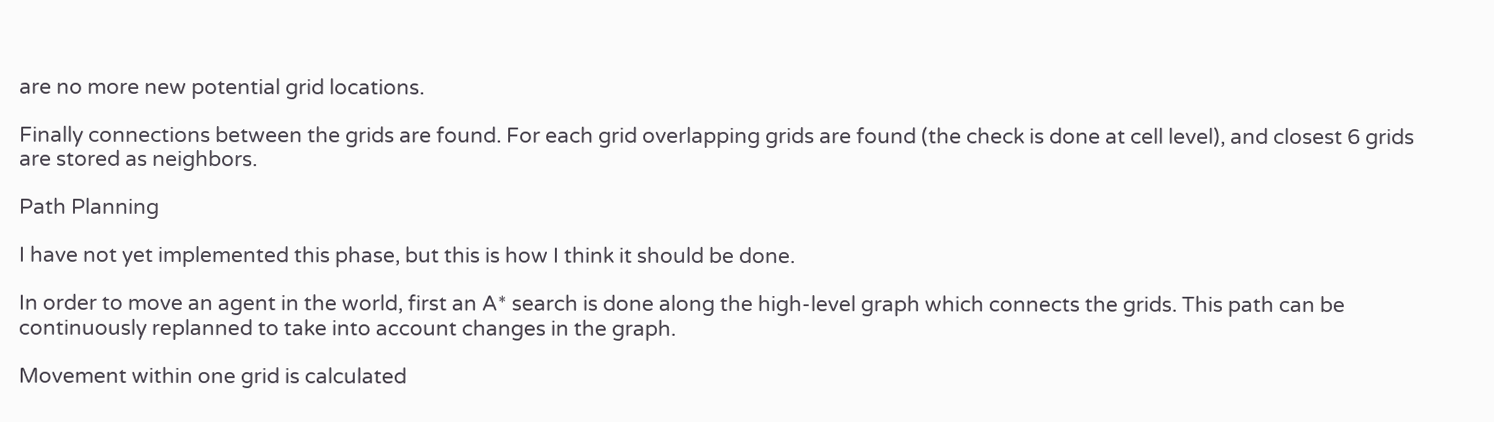are no more new potential grid locations.

Finally connections between the grids are found. For each grid overlapping grids are found (the check is done at cell level), and closest 6 grids are stored as neighbors.

Path Planning

I have not yet implemented this phase, but this is how I think it should be done.

In order to move an agent in the world, first an A* search is done along the high-level graph which connects the grids. This path can be continuously replanned to take into account changes in the graph.

Movement within one grid is calculated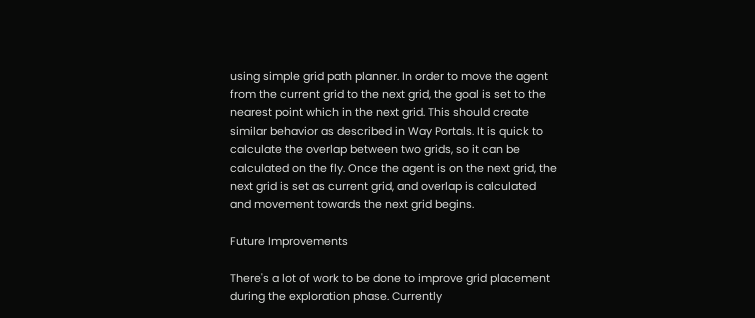using simple grid path planner. In order to move the agent from the current grid to the next grid, the goal is set to the nearest point which in the next grid. This should create similar behavior as described in Way Portals. It is quick to calculate the overlap between two grids, so it can be calculated on the fly. Once the agent is on the next grid, the next grid is set as current grid, and overlap is calculated and movement towards the next grid begins.

Future Improvements

There's a lot of work to be done to improve grid placement during the exploration phase. Currently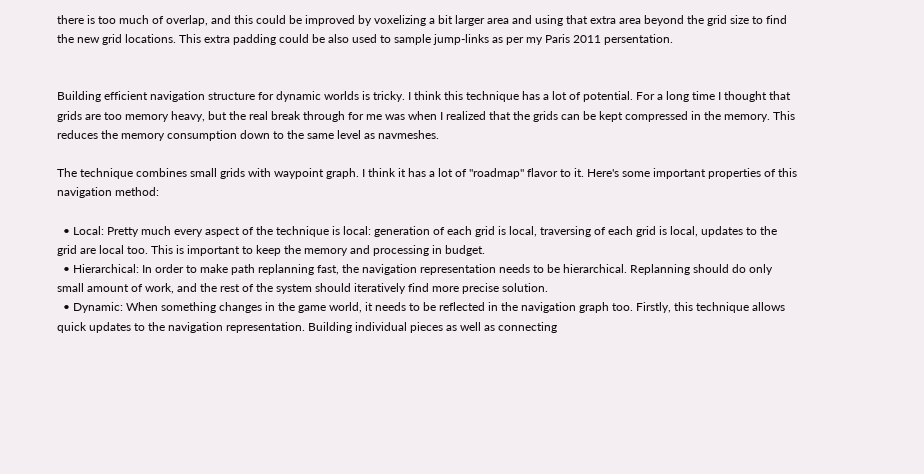there is too much of overlap, and this could be improved by voxelizing a bit larger area and using that extra area beyond the grid size to find the new grid locations. This extra padding could be also used to sample jump-links as per my Paris 2011 persentation.


Building efficient navigation structure for dynamic worlds is tricky. I think this technique has a lot of potential. For a long time I thought that grids are too memory heavy, but the real break through for me was when I realized that the grids can be kept compressed in the memory. This reduces the memory consumption down to the same level as navmeshes.

The technique combines small grids with waypoint graph. I think it has a lot of "roadmap" flavor to it. Here's some important properties of this navigation method:

  • Local: Pretty much every aspect of the technique is local: generation of each grid is local, traversing of each grid is local, updates to the grid are local too. This is important to keep the memory and processing in budget.
  • Hierarchical: In order to make path replanning fast, the navigation representation needs to be hierarchical. Replanning should do only small amount of work, and the rest of the system should iteratively find more precise solution.
  • Dynamic: When something changes in the game world, it needs to be reflected in the navigation graph too. Firstly, this technique allows quick updates to the navigation representation. Building individual pieces as well as connecting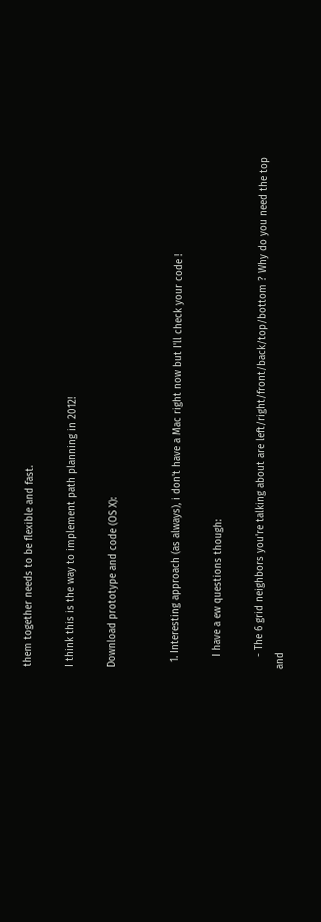them together needs to be flexible and fast.

I think this is the way to implement path planning in 2012!

Download prototype and code (OS X):


  1. Interesting approach (as always), i don't have a Mac right now but I'll check your code !

    I have a ew questions though:

    - The 6 grid neighbors you're talking about are left/right/front/back/top/bottom ? Why do you need the top and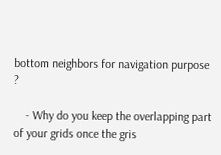bottom neighbors for navigation purpose ?

    - Why do you keep the overlapping part of your grids once the gris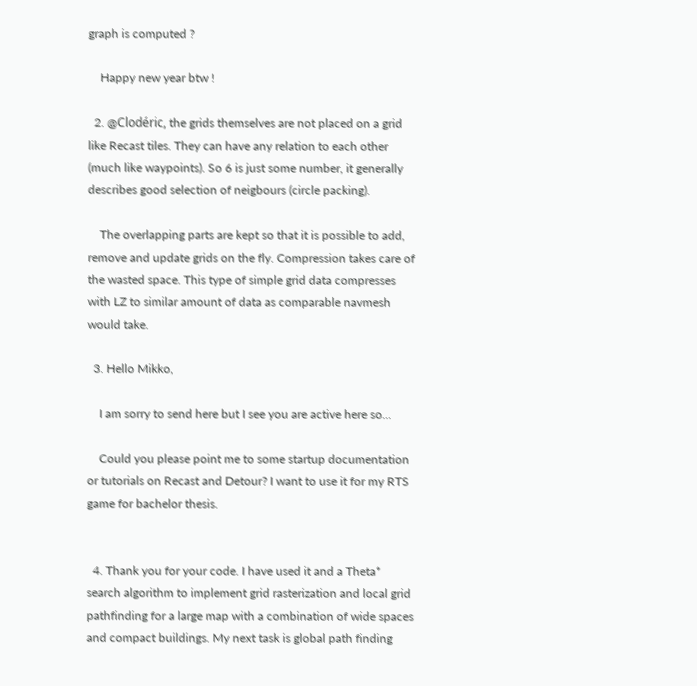graph is computed ?

    Happy new year btw !

  2. @Clodéric, the grids themselves are not placed on a grid like Recast tiles. They can have any relation to each other (much like waypoints). So 6 is just some number, it generally describes good selection of neigbours (circle packing).

    The overlapping parts are kept so that it is possible to add, remove and update grids on the fly. Compression takes care of the wasted space. This type of simple grid data compresses with LZ to similar amount of data as comparable navmesh would take.

  3. Hello Mikko,

    I am sorry to send here but I see you are active here so...

    Could you please point me to some startup documentation or tutorials on Recast and Detour? I want to use it for my RTS game for bachelor thesis.


  4. Thank you for your code. I have used it and a Theta* search algorithm to implement grid rasterization and local grid pathfinding for a large map with a combination of wide spaces and compact buildings. My next task is global path finding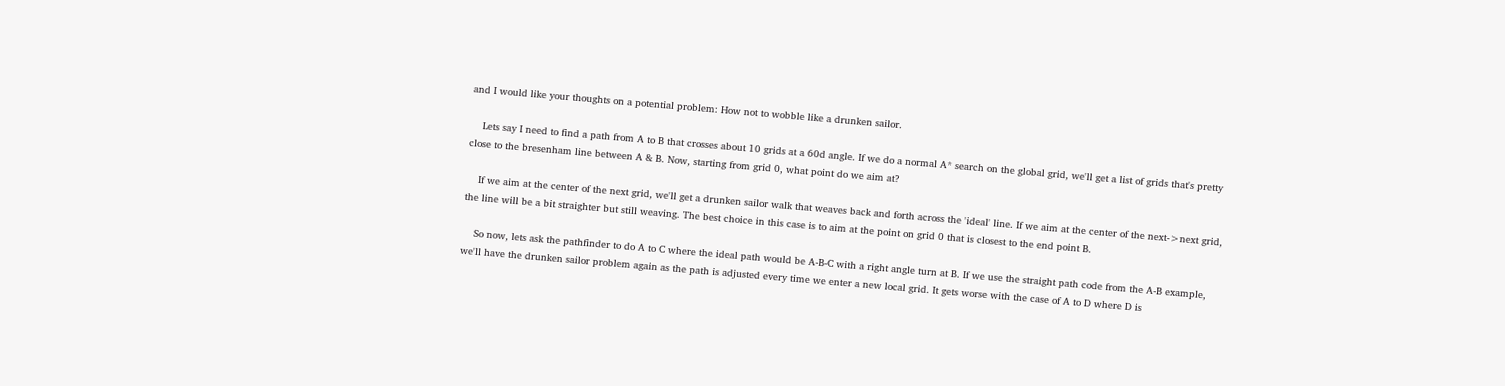and I would like your thoughts on a potential problem: How not to wobble like a drunken sailor.

    Lets say I need to find a path from A to B that crosses about 10 grids at a 60d angle. If we do a normal A* search on the global grid, we'll get a list of grids that's pretty close to the bresenham line between A & B. Now, starting from grid 0, what point do we aim at?

    If we aim at the center of the next grid, we'll get a drunken sailor walk that weaves back and forth across the 'ideal' line. If we aim at the center of the next->next grid, the line will be a bit straighter but still weaving. The best choice in this case is to aim at the point on grid 0 that is closest to the end point B.

    So now, lets ask the pathfinder to do A to C where the ideal path would be A-B-C with a right angle turn at B. If we use the straight path code from the A-B example, we'll have the drunken sailor problem again as the path is adjusted every time we enter a new local grid. It gets worse with the case of A to D where D is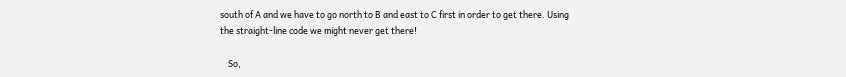south of A and we have to go north to B and east to C first in order to get there. Using the straight-line code we might never get there!

    So,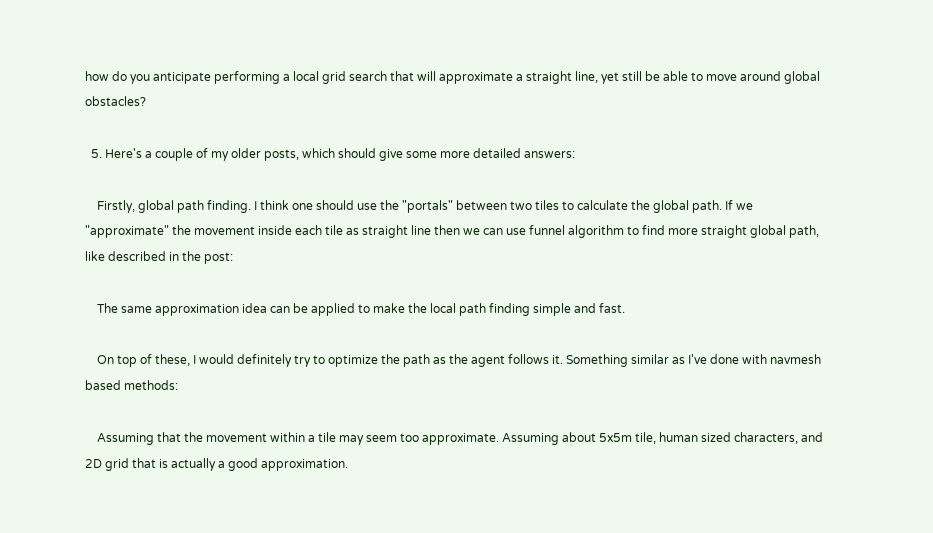how do you anticipate performing a local grid search that will approximate a straight line, yet still be able to move around global obstacles?

  5. Here's a couple of my older posts, which should give some more detailed answers:

    Firstly, global path finding. I think one should use the "portals" between two tiles to calculate the global path. If we "approximate" the movement inside each tile as straight line then we can use funnel algorithm to find more straight global path, like described in the post:

    The same approximation idea can be applied to make the local path finding simple and fast.

    On top of these, I would definitely try to optimize the path as the agent follows it. Something similar as I've done with navmesh based methods:

    Assuming that the movement within a tile may seem too approximate. Assuming about 5x5m tile, human sized characters, and 2D grid that is actually a good approximation.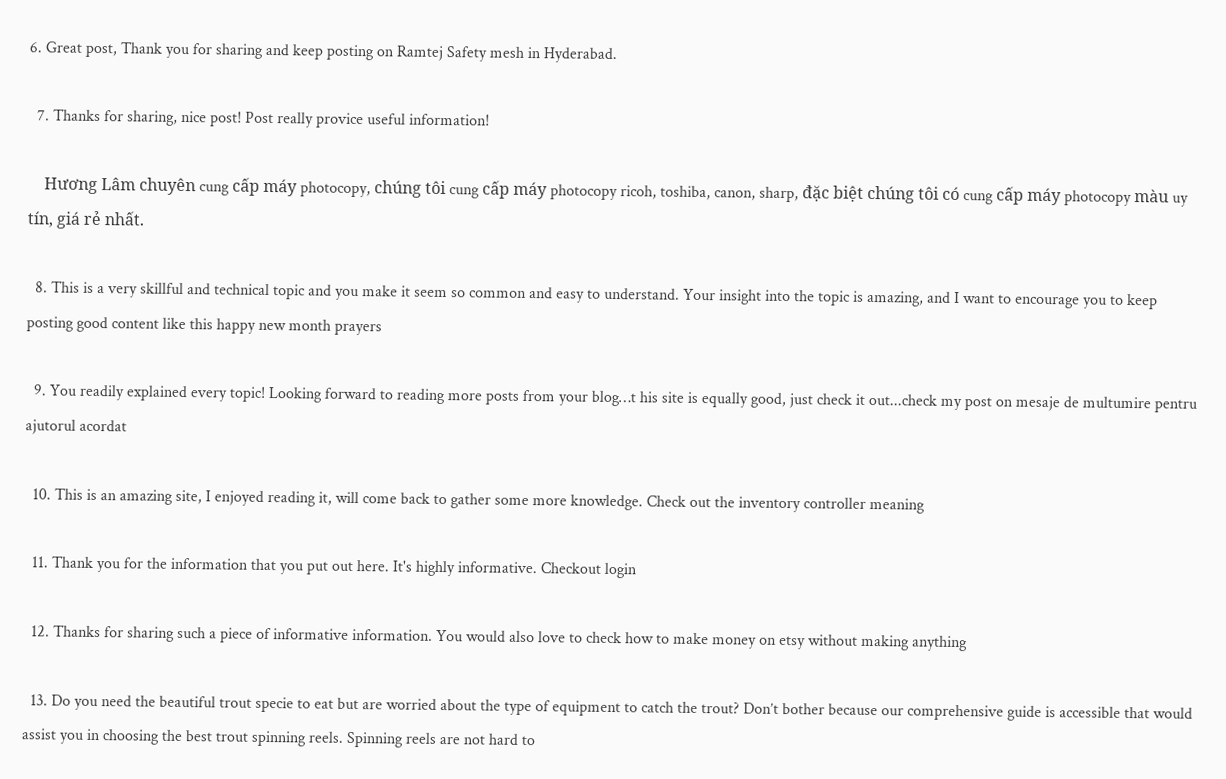6. Great post, Thank you for sharing and keep posting on Ramtej Safety mesh in Hyderabad.

  7. Thanks for sharing, nice post! Post really provice useful information!

    Hương Lâm chuyên cung cấp máy photocopy, chúng tôi cung cấp máy photocopy ricoh, toshiba, canon, sharp, đặc biệt chúng tôi có cung cấp máy photocopy màu uy tín, giá rẻ nhất.

  8. This is a very skillful and technical topic and you make it seem so common and easy to understand. Your insight into the topic is amazing, and I want to encourage you to keep posting good content like this happy new month prayers

  9. You readily explained every topic! Looking forward to reading more posts from your blog…t his site is equally good, just check it out...check my post on mesaje de multumire pentru ajutorul acordat

  10. This is an amazing site, I enjoyed reading it, will come back to gather some more knowledge. Check out the inventory controller meaning

  11. Thank you for the information that you put out here. It's highly informative. Checkout login

  12. Thanks for sharing such a piece of informative information. You would also love to check how to make money on etsy without making anything

  13. Do you need the beautiful trout specie to eat but are worried about the type of equipment to catch the trout? Don’t bother because our comprehensive guide is accessible that would assist you in choosing the best trout spinning reels. Spinning reels are not hard to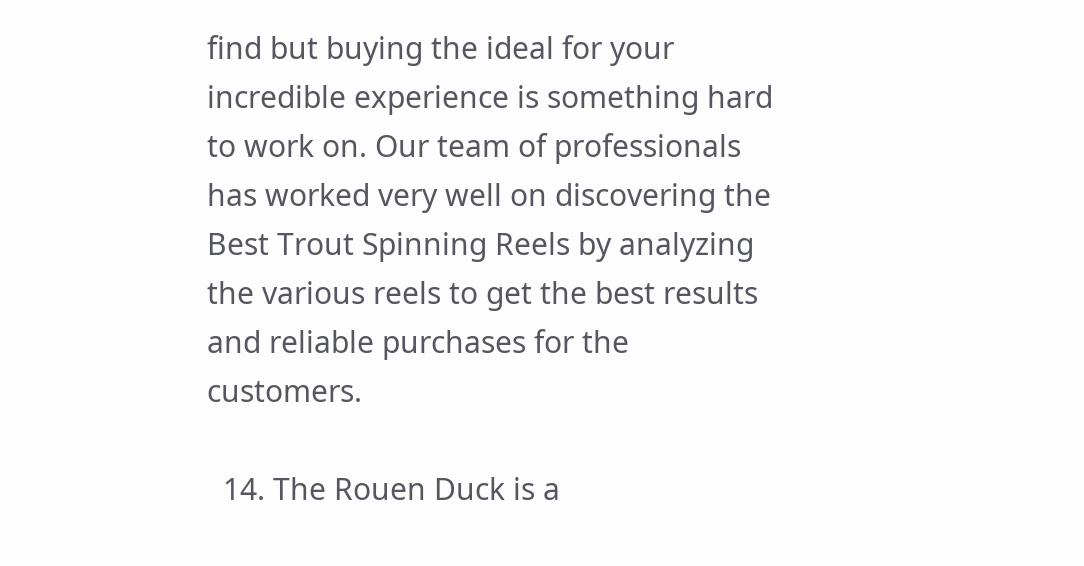find but buying the ideal for your incredible experience is something hard to work on. Our team of professionals has worked very well on discovering the Best Trout Spinning Reels by analyzing the various reels to get the best results and reliable purchases for the customers.

  14. The Rouen Duck is a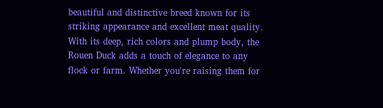beautiful and distinctive breed known for its striking appearance and excellent meat quality. With its deep, rich colors and plump body, the Rouen Duck adds a touch of elegance to any flock or farm. Whether you're raising them for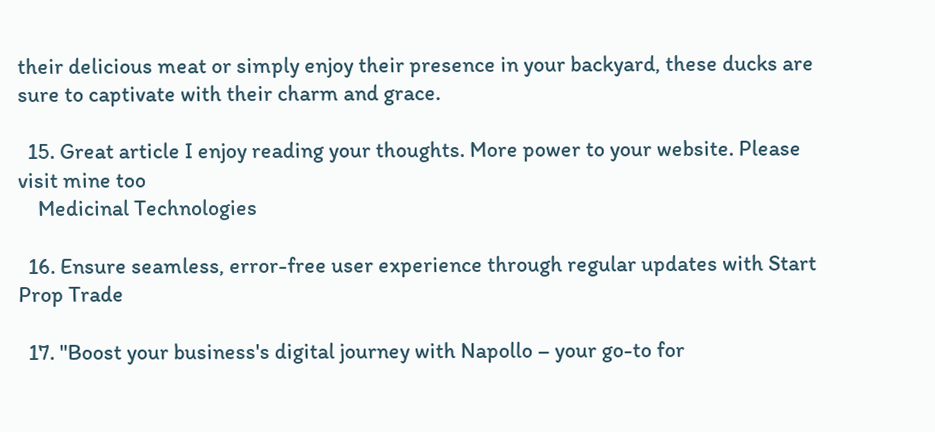their delicious meat or simply enjoy their presence in your backyard, these ducks are sure to captivate with their charm and grace.

  15. Great article I enjoy reading your thoughts. More power to your website. Please visit mine too
    Medicinal Technologies

  16. Ensure seamless, error-free user experience through regular updates with Start Prop Trade

  17. "Boost your business's digital journey with Napollo – your go-to for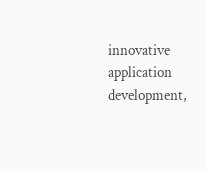innovative application development,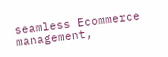seamless Ecommerce management,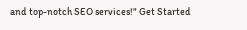and top-notch SEO services!" Get Started